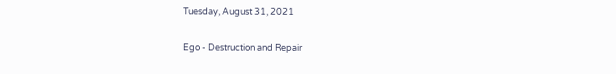Tuesday, August 31, 2021

Ego - Destruction and Repair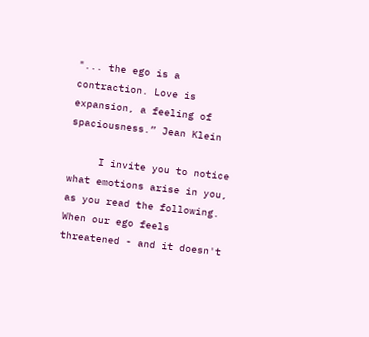"... the ego is a contraction. Love is expansion, a feeling of spaciousness.” Jean Klein

     I invite you to notice what emotions arise in you, as you read the following. When our ego feels threatened - and it doesn't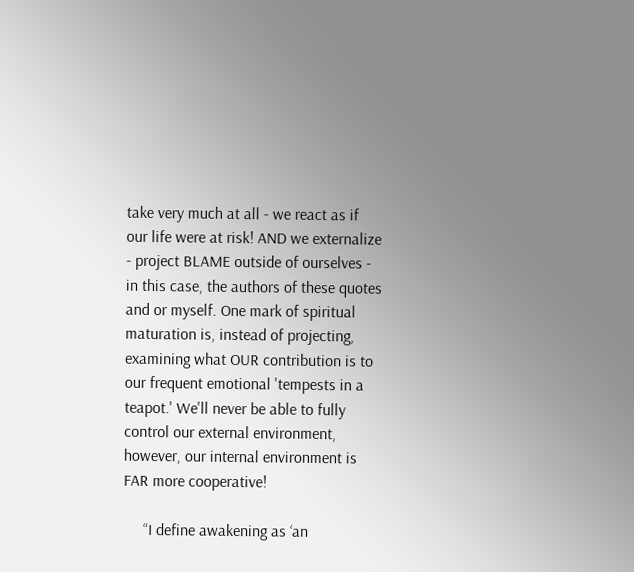take very much at all - we react as if our life were at risk! AND we externalize - project BLAME outside of ourselves - in this case, the authors of these quotes and or myself. One mark of spiritual maturation is, instead of projecting, examining what OUR contribution is to our frequent emotional 'tempests in a teapot.' We'll never be able to fully control our external environment, however, our internal environment is FAR more cooperative!

     “I define awakening as ‘an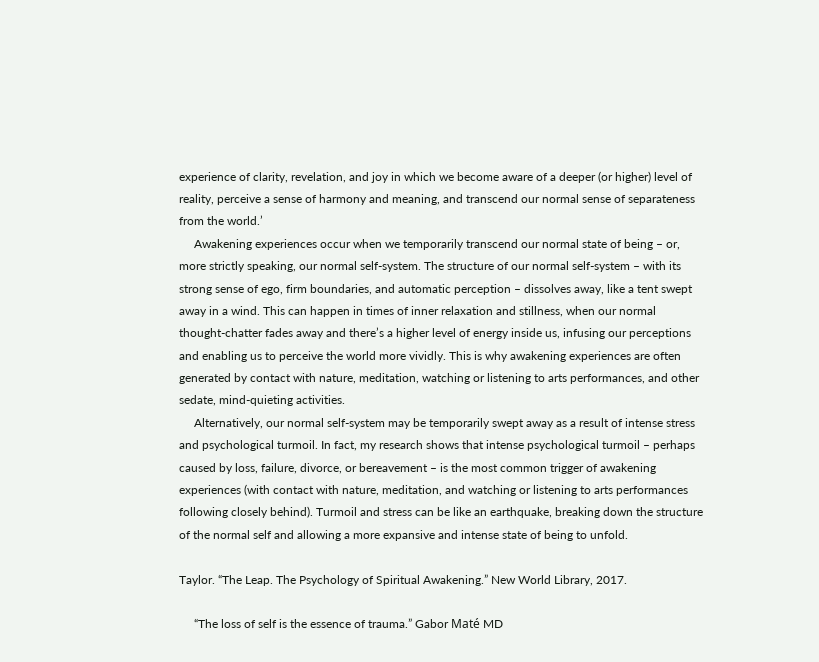experience of clarity, revelation, and joy in which we become aware of a deeper (or higher) level of reality, perceive a sense of harmony and meaning, and transcend our normal sense of separateness from the world.’
     Awakening experiences occur when we temporarily transcend our normal state of being – or, more strictly speaking, our normal self-system. The structure of our normal self-system – with its strong sense of ego, firm boundaries, and automatic perception – dissolves away, like a tent swept away in a wind. This can happen in times of inner relaxation and stillness, when our normal thought-chatter fades away and there’s a higher level of energy inside us, infusing our perceptions and enabling us to perceive the world more vividly. This is why awakening experiences are often generated by contact with nature, meditation, watching or listening to arts performances, and other sedate, mind-quieting activities.
     Alternatively, our normal self-system may be temporarily swept away as a result of intense stress and psychological turmoil. In fact, my research shows that intense psychological turmoil – perhaps caused by loss, failure, divorce, or bereavement – is the most common trigger of awakening experiences (with contact with nature, meditation, and watching or listening to arts performances following closely behind). Turmoil and stress can be like an earthquake, breaking down the structure of the normal self and allowing a more expansive and intense state of being to unfold.

Taylor. “The Leap. The Psychology of Spiritual Awakening.” New World Library, 2017.

     “The loss of self is the essence of trauma.” Gabor Maté MD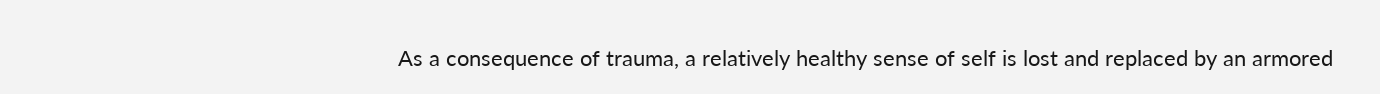As a consequence of trauma, a relatively healthy sense of self is lost and replaced by an armored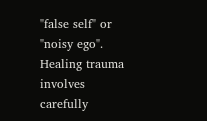"false self" or "noisy ego". Healing trauma involves carefully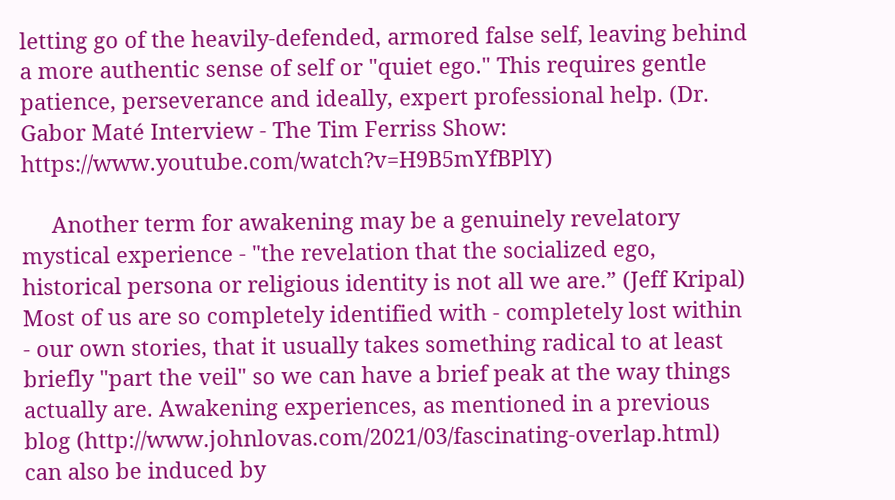letting go of the heavily-defended, armored false self, leaving behind a more authentic sense of self or "quiet ego." This requires gentle patience, perseverance and ideally, expert professional help. (Dr. Gabor Maté Interview - The Tim Ferriss Show: https://www.youtube.com/watch?v=H9B5mYfBPlY)

     Another term for awakening may be a genuinely revelatory mystical experience - "the revelation that the socialized ego, historical persona or religious identity is not all we are.” (Jeff Kripal) Most of us are so completely identified with - completely lost within - our own stories, that it usually takes something radical to at least briefly "part the veil" so we can have a brief peak at the way things actually are. Awakening experiences, as mentioned in a previous blog (http://www.johnlovas.com/2021/03/fascinating-overlap.html) can also be induced by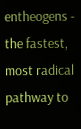entheogens - the fastest, most radical pathway to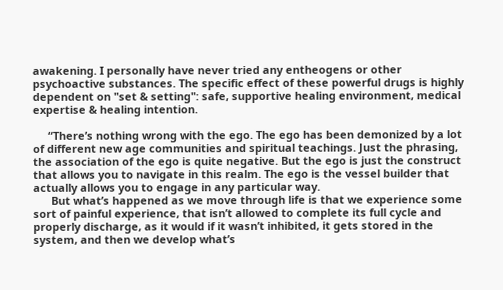awakening. I personally have never tried any entheogens or other psychoactive substances. The specific effect of these powerful drugs is highly dependent on "set & setting": safe, supportive healing environment, medical expertise & healing intention.

     “There’s nothing wrong with the ego. The ego has been demonized by a lot of different new age communities and spiritual teachings. Just the phrasing, the association of the ego is quite negative. But the ego is just the construct that allows you to navigate in this realm. The ego is the vessel builder that actually allows you to engage in any particular way.
      But what’s happened as we move through life is that we experience some sort of painful experience, that isn’t allowed to complete its full cycle and properly discharge, as it would if it wasn’t inhibited, it gets stored in the system, and then we develop what’s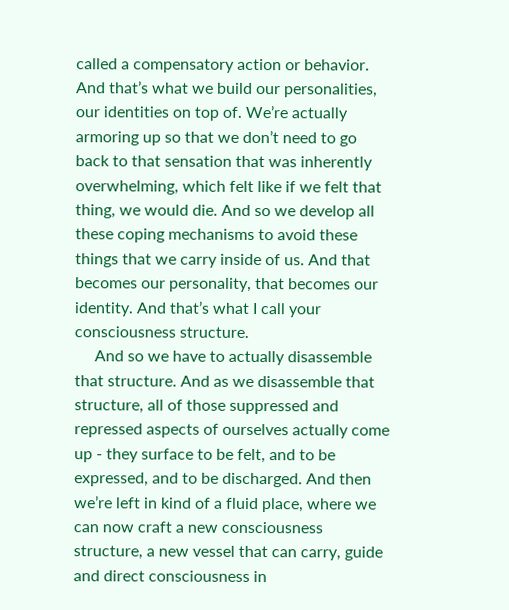called a compensatory action or behavior. And that’s what we build our personalities, our identities on top of. We’re actually armoring up so that we don’t need to go back to that sensation that was inherently overwhelming, which felt like if we felt that thing, we would die. And so we develop all these coping mechanisms to avoid these things that we carry inside of us. And that becomes our personality, that becomes our identity. And that’s what I call your consciousness structure.
     And so we have to actually disassemble that structure. And as we disassemble that structure, all of those suppressed and repressed aspects of ourselves actually come up - they surface to be felt, and to be expressed, and to be discharged. And then we’re left in kind of a fluid place, where we can now craft a new consciousness structure, a new vessel that can carry, guide and direct consciousness in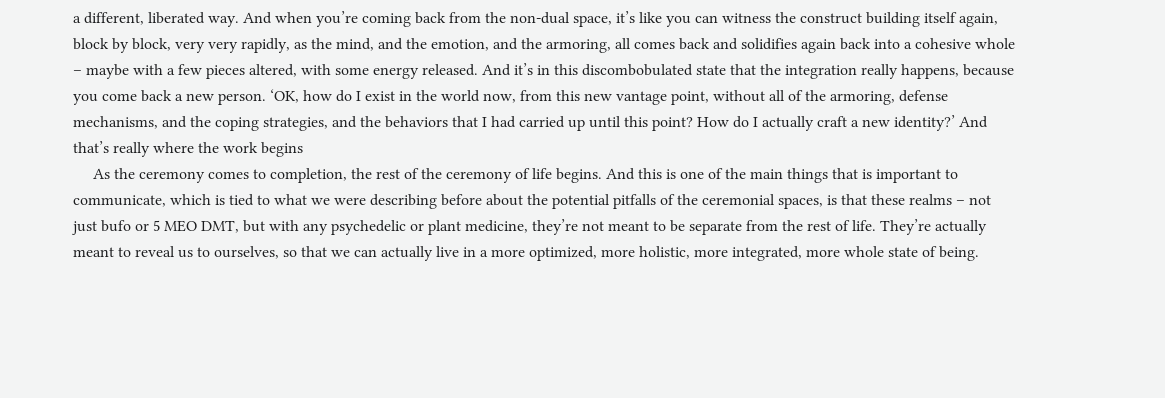a different, liberated way. And when you’re coming back from the non-dual space, it’s like you can witness the construct building itself again, block by block, very very rapidly, as the mind, and the emotion, and the armoring, all comes back and solidifies again back into a cohesive whole – maybe with a few pieces altered, with some energy released. And it’s in this discombobulated state that the integration really happens, because you come back a new person. ‘OK, how do I exist in the world now, from this new vantage point, without all of the armoring, defense mechanisms, and the coping strategies, and the behaviors that I had carried up until this point? How do I actually craft a new identity?’ And that’s really where the work begins
     As the ceremony comes to completion, the rest of the ceremony of life begins. And this is one of the main things that is important to communicate, which is tied to what we were describing before about the potential pitfalls of the ceremonial spaces, is that these realms – not just bufo or 5 MEO DMT, but with any psychedelic or plant medicine, they’re not meant to be separate from the rest of life. They’re actually meant to reveal us to ourselves, so that we can actually live in a more optimized, more holistic, more integrated, more whole state of being.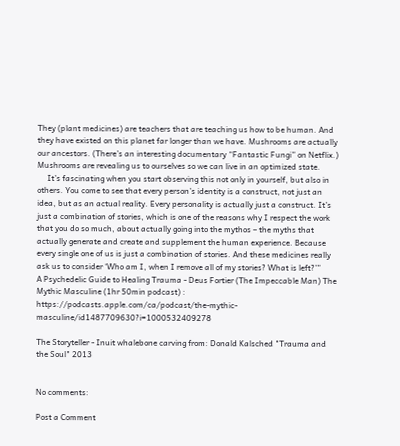They (plant medicines) are teachers that are teaching us how to be human. And they have existed on this planet far longer than we have. Mushrooms are actually our ancestors. (There’s an interesting documentary “Fantastic Fungi” on Netflix.) Mushrooms are revealing us to ourselves so we can live in an optimized state.
     It’s fascinating when you start observing this not only in yourself, but also in others. You come to see that every person’s identity is a construct, not just an idea, but as an actual reality. Every personality is actually just a construct. It’s just a combination of stories, which is one of the reasons why I respect the work that you do so much, about actually going into the mythos – the myths that actually generate and create and supplement the human experience. Because every single one of us is just a combination of stories. And these medicines really ask us to consider ‘Who am I, when I remove all of my stories? What is left?’”
A Psychedelic Guide to Healing Trauma - Deus Fortier (The Impeccable Man) The Mythic Masculine (1hr 50min podcast) : https://podcasts.apple.com/ca/podcast/the-mythic-masculine/id1487709630?i=1000532409278

The Storyteller - Inuit whalebone carving from: Donald Kalsched "Trauma and the Soul" 2013


No comments:

Post a Comment